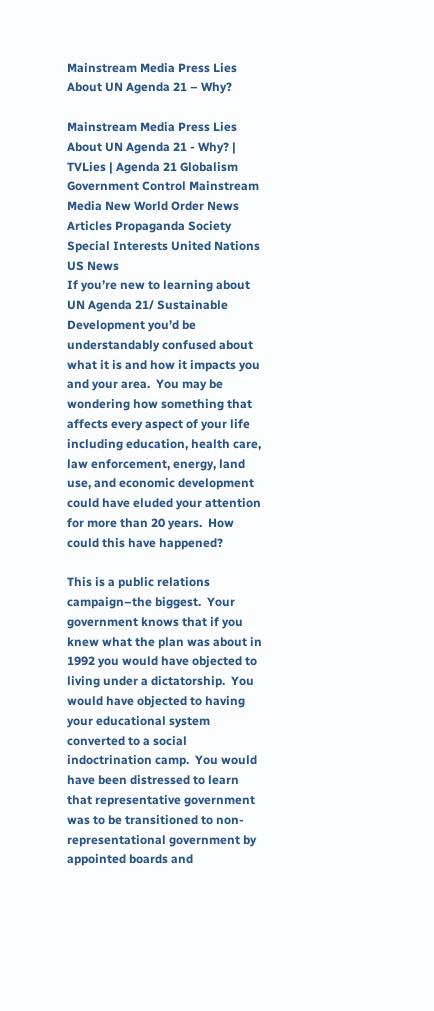Mainstream Media Press Lies About UN Agenda 21 – Why?

Mainstream Media Press Lies About UN Agenda 21 - Why? | TVLies | Agenda 21 Globalism Government Control Mainstream Media New World Order News Articles Propaganda Society Special Interests United Nations US News
If you’re new to learning about UN Agenda 21/ Sustainable Development you’d be understandably confused about what it is and how it impacts you and your area.  You may be wondering how something that affects every aspect of your life including education, health care, law enforcement, energy, land use, and economic development could have eluded your attention for more than 20 years.  How could this have happened?

This is a public relations campaign–the biggest.  Your government knows that if you knew what the plan was about in 1992 you would have objected to living under a dictatorship.  You would have objected to having your educational system converted to a social indoctrination camp.  You would have been distressed to learn that representative government was to be transitioned to non-representational government by appointed boards and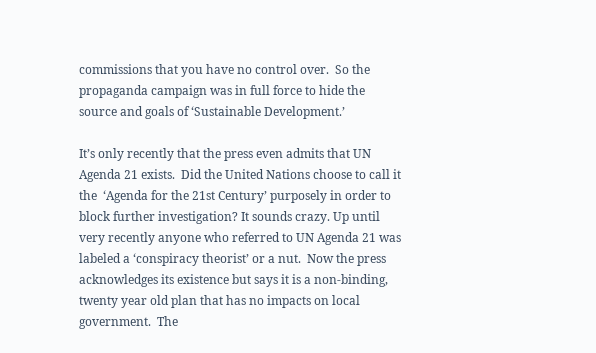commissions that you have no control over.  So the propaganda campaign was in full force to hide the source and goals of ‘Sustainable Development.’

It’s only recently that the press even admits that UN Agenda 21 exists.  Did the United Nations choose to call it the  ‘Agenda for the 21st Century’ purposely in order to block further investigation? It sounds crazy. Up until very recently anyone who referred to UN Agenda 21 was labeled a ‘conspiracy theorist’ or a nut.  Now the press acknowledges its existence but says it is a non-binding, twenty year old plan that has no impacts on local government.  The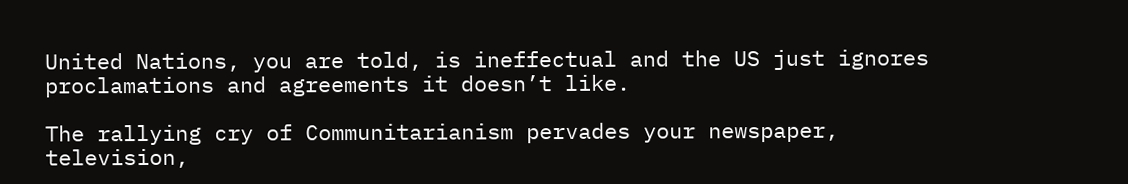United Nations, you are told, is ineffectual and the US just ignores proclamations and agreements it doesn’t like.

The rallying cry of Communitarianism pervades your newspaper, television,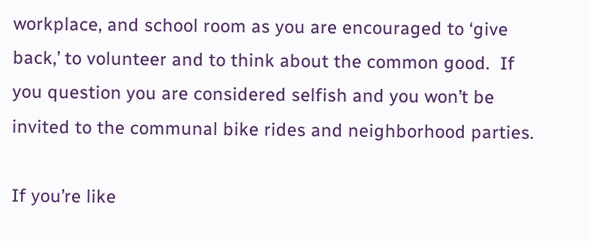workplace, and school room as you are encouraged to ‘give back,’ to volunteer and to think about the common good.  If you question you are considered selfish and you won’t be invited to the communal bike rides and neighborhood parties.

If you’re like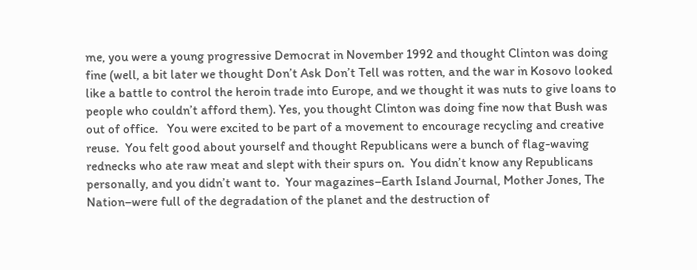me, you were a young progressive Democrat in November 1992 and thought Clinton was doing fine (well, a bit later we thought Don’t Ask Don’t Tell was rotten, and the war in Kosovo looked like a battle to control the heroin trade into Europe, and we thought it was nuts to give loans to people who couldn’t afford them). Yes, you thought Clinton was doing fine now that Bush was out of office.   You were excited to be part of a movement to encourage recycling and creative reuse.  You felt good about yourself and thought Republicans were a bunch of flag-waving rednecks who ate raw meat and slept with their spurs on.  You didn’t know any Republicans personally, and you didn’t want to.  Your magazines–Earth Island Journal, Mother Jones, The Nation–were full of the degradation of the planet and the destruction of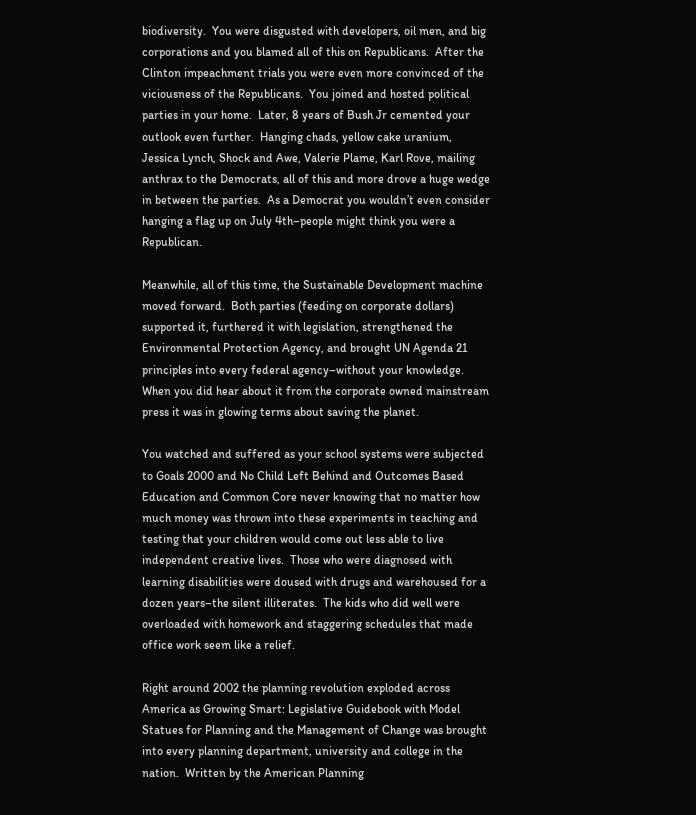biodiversity.  You were disgusted with developers, oil men, and big corporations and you blamed all of this on Republicans.  After the Clinton impeachment trials you were even more convinced of the viciousness of the Republicans.  You joined and hosted political parties in your home.  Later, 8 years of Bush Jr cemented your outlook even further.  Hanging chads, yellow cake uranium, Jessica Lynch, Shock and Awe, Valerie Plame, Karl Rove, mailing anthrax to the Democrats, all of this and more drove a huge wedge in between the parties.  As a Democrat you wouldn’t even consider hanging a flag up on July 4th–people might think you were a Republican.

Meanwhile, all of this time, the Sustainable Development machine moved forward.  Both parties (feeding on corporate dollars) supported it, furthered it with legislation, strengthened the Environmental Protection Agency, and brought UN Agenda 21 principles into every federal agency–without your knowledge.  When you did hear about it from the corporate owned mainstream press it was in glowing terms about saving the planet.

You watched and suffered as your school systems were subjected to Goals 2000 and No Child Left Behind and Outcomes Based Education and Common Core never knowing that no matter how much money was thrown into these experiments in teaching and testing that your children would come out less able to live independent creative lives.  Those who were diagnosed with learning disabilities were doused with drugs and warehoused for a dozen years–the silent illiterates.  The kids who did well were overloaded with homework and staggering schedules that made office work seem like a relief.

Right around 2002 the planning revolution exploded across America as Growing Smart: Legislative Guidebook with Model Statues for Planning and the Management of Change was brought into every planning department, university and college in the nation.  Written by the American Planning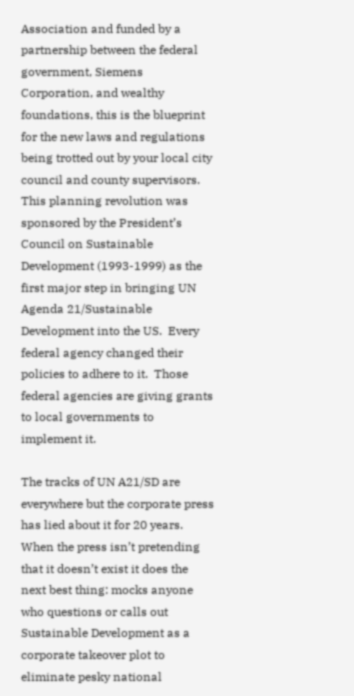Association and funded by a partnership between the federal government, Siemens Corporation, and wealthy foundations, this is the blueprint for the new laws and regulations being trotted out by your local city council and county supervisors.  This planning revolution was sponsored by the President’s Council on Sustainable Development (1993-1999) as the first major step in bringing UN Agenda 21/Sustainable Development into the US.  Every federal agency changed their policies to adhere to it.  Those federal agencies are giving grants to local governments to implement it.

The tracks of UN A21/SD are everywhere but the corporate press has lied about it for 20 years.  When the press isn’t pretending that it doesn’t exist it does the next best thing: mocks anyone who questions or calls out Sustainable Development as a corporate takeover plot to eliminate pesky national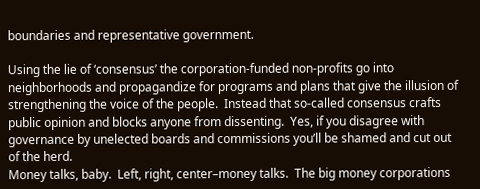boundaries and representative government.

Using the lie of ‘consensus’ the corporation-funded non-profits go into neighborhoods and propagandize for programs and plans that give the illusion of strengthening the voice of the people.  Instead that so-called consensus crafts public opinion and blocks anyone from dissenting.  Yes, if you disagree with governance by unelected boards and commissions you’ll be shamed and cut out of the herd.
Money talks, baby.  Left, right, center–money talks.  The big money corporations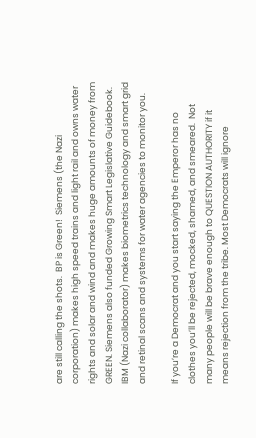are still calling the shots.  BP is Green!  Siemens (the Nazi corporation) makes high speed trains and light rail and owns water rights and solar and wind and makes huge amounts of money from GREEN. Siemens also funded Growing Smart Legislative Guidebook.  IBM (Nazi collaborator) makes biometrics technology and smart grid and retinal scans and systems for water agencies to monitor you.

If you’re a Democrat and you start saying the Emperor has no clothes you’ll be rejected, mocked, shamed, and smeared.  Not many people will be brave enough to QUESTION AUTHORITY if it means rejection from the tribe. Most Democrats will ignore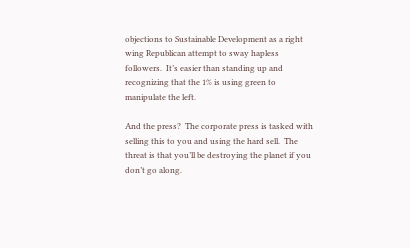objections to Sustainable Development as a right wing Republican attempt to sway hapless followers.  It’s easier than standing up and recognizing that the 1% is using green to manipulate the left.

And the press?  The corporate press is tasked with selling this to you and using the hard sell.  The threat is that you’ll be destroying the planet if you don’t go along.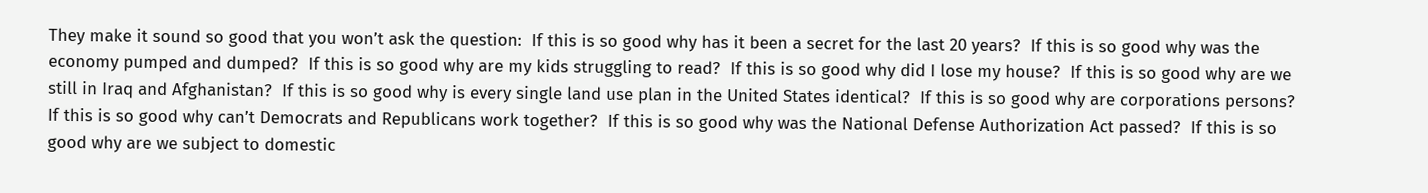They make it sound so good that you won’t ask the question:  If this is so good why has it been a secret for the last 20 years?  If this is so good why was the economy pumped and dumped?  If this is so good why are my kids struggling to read?  If this is so good why did I lose my house?  If this is so good why are we still in Iraq and Afghanistan?  If this is so good why is every single land use plan in the United States identical?  If this is so good why are corporations persons?  If this is so good why can’t Democrats and Republicans work together?  If this is so good why was the National Defense Authorization Act passed?  If this is so good why are we subject to domestic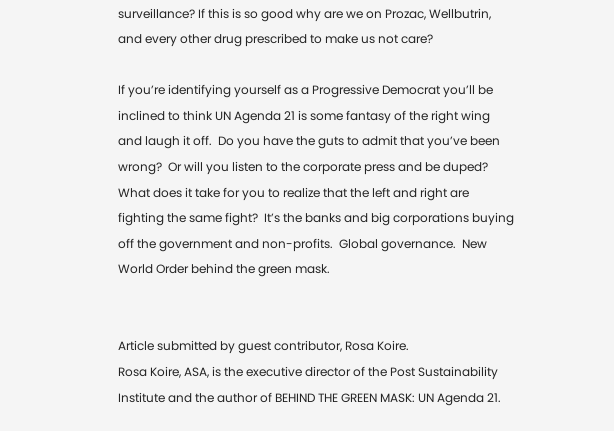surveillance? If this is so good why are we on Prozac, Wellbutrin, and every other drug prescribed to make us not care?

If you’re identifying yourself as a Progressive Democrat you’ll be inclined to think UN Agenda 21 is some fantasy of the right wing and laugh it off.  Do you have the guts to admit that you’ve been wrong?  Or will you listen to the corporate press and be duped?  What does it take for you to realize that the left and right are fighting the same fight?  It’s the banks and big corporations buying off the government and non-profits.  Global governance.  New World Order behind the green mask.


Article submitted by guest contributor, Rosa Koire.
Rosa Koire, ASA, is the executive director of the Post Sustainability Institute and the author of BEHIND THE GREEN MASK: UN Agenda 21.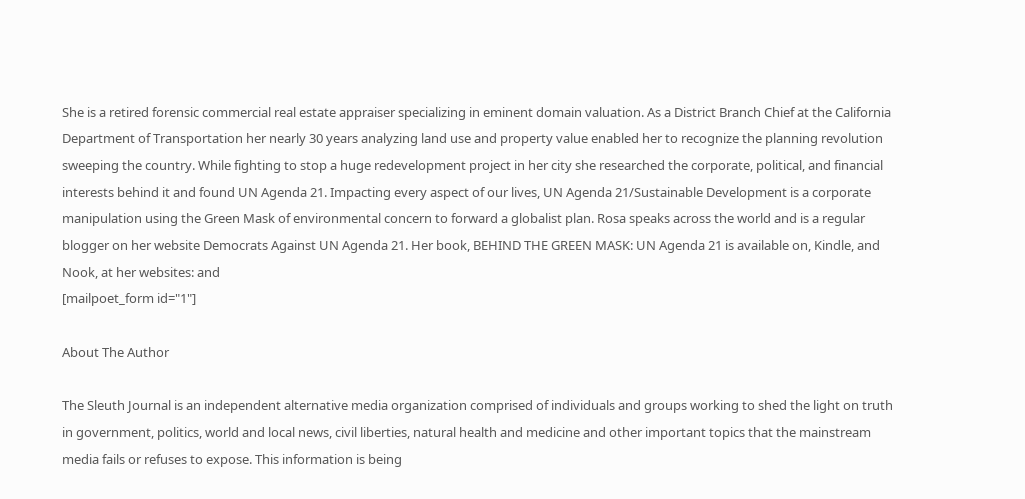She is a retired forensic commercial real estate appraiser specializing in eminent domain valuation. As a District Branch Chief at the California Department of Transportation her nearly 30 years analyzing land use and property value enabled her to recognize the planning revolution sweeping the country. While fighting to stop a huge redevelopment project in her city she researched the corporate, political, and financial interests behind it and found UN Agenda 21. Impacting every aspect of our lives, UN Agenda 21/Sustainable Development is a corporate manipulation using the Green Mask of environmental concern to forward a globalist plan. Rosa speaks across the world and is a regular blogger on her website Democrats Against UN Agenda 21. Her book, BEHIND THE GREEN MASK: UN Agenda 21 is available on, Kindle, and Nook, at her websites: and
[mailpoet_form id="1"]

About The Author

The Sleuth Journal is an independent alternative media organization comprised of individuals and groups working to shed the light on truth in government, politics, world and local news, civil liberties, natural health and medicine and other important topics that the mainstream media fails or refuses to expose. This information is being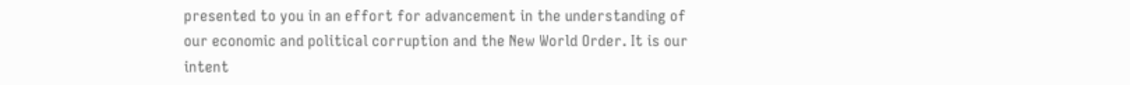presented to you in an effort for advancement in the understanding of our economic and political corruption and the New World Order. It is our intent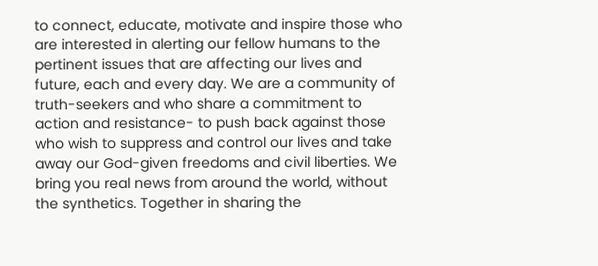to connect, educate, motivate and inspire those who are interested in alerting our fellow humans to the pertinent issues that are affecting our lives and future, each and every day. We are a community of truth-seekers and who share a commitment to action and resistance- to push back against those who wish to suppress and control our lives and take away our God-given freedoms and civil liberties. We bring you real news from around the world, without the synthetics. Together in sharing the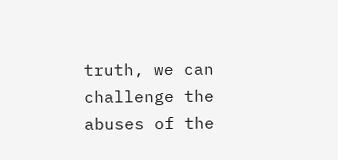truth, we can challenge the abuses of the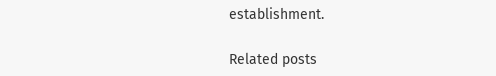establishment.

Related posts